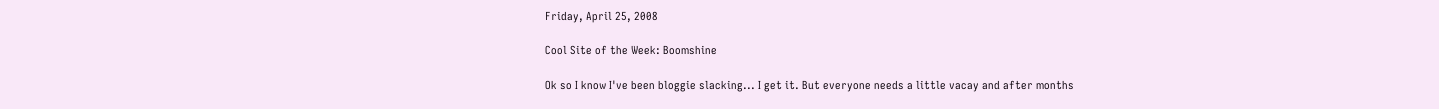Friday, April 25, 2008

Cool Site of the Week: Boomshine

Ok so I know I've been bloggie slacking... I get it. But everyone needs a little vacay and after months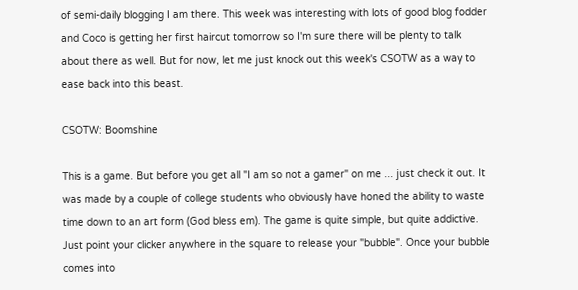of semi-daily blogging I am there. This week was interesting with lots of good blog fodder and Coco is getting her first haircut tomorrow so I'm sure there will be plenty to talk about there as well. But for now, let me just knock out this week's CSOTW as a way to ease back into this beast.

CSOTW: Boomshine

This is a game. But before you get all "I am so not a gamer" on me ... just check it out. It was made by a couple of college students who obviously have honed the ability to waste time down to an art form (God bless em). The game is quite simple, but quite addictive. Just point your clicker anywhere in the square to release your "bubble". Once your bubble comes into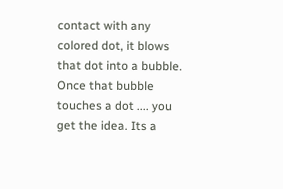contact with any colored dot, it blows that dot into a bubble. Once that bubble touches a dot .... you get the idea. Its a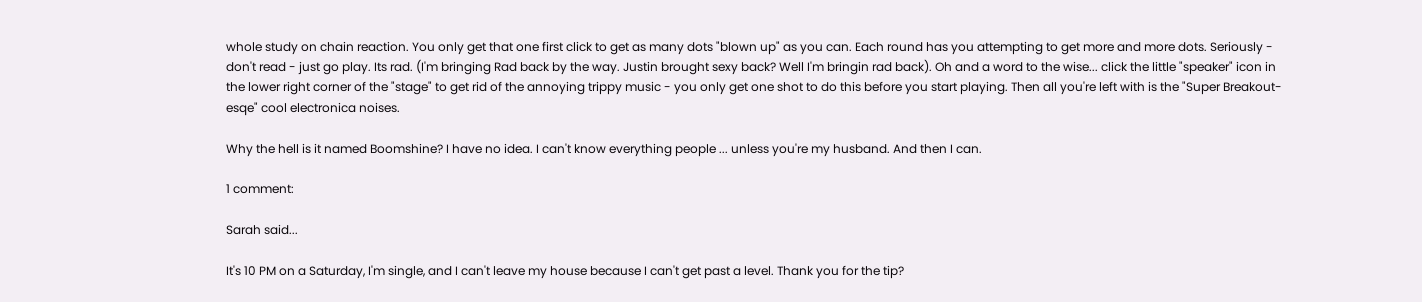whole study on chain reaction. You only get that one first click to get as many dots "blown up" as you can. Each round has you attempting to get more and more dots. Seriously - don't read - just go play. Its rad. (I'm bringing Rad back by the way. Justin brought sexy back? Well I'm bringin rad back). Oh and a word to the wise... click the little "speaker" icon in the lower right corner of the "stage" to get rid of the annoying trippy music - you only get one shot to do this before you start playing. Then all you're left with is the "Super Breakout-esqe" cool electronica noises.

Why the hell is it named Boomshine? I have no idea. I can't know everything people ... unless you're my husband. And then I can.

1 comment:

Sarah said...

It's 10 PM on a Saturday, I'm single, and I can't leave my house because I can't get past a level. Thank you for the tip?